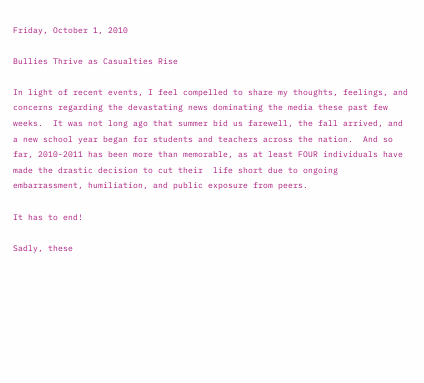Friday, October 1, 2010

Bullies Thrive as Casualties Rise

In light of recent events, I feel compelled to share my thoughts, feelings, and concerns regarding the devastating news dominating the media these past few weeks.  It was not long ago that summer bid us farewell, the fall arrived, and a new school year began for students and teachers across the nation.  And so far, 2010-2011 has been more than memorable, as at least FOUR individuals have made the drastic decision to cut their  life short due to ongoing embarrassment, humiliation, and public exposure from peers.

It has to end!

Sadly, these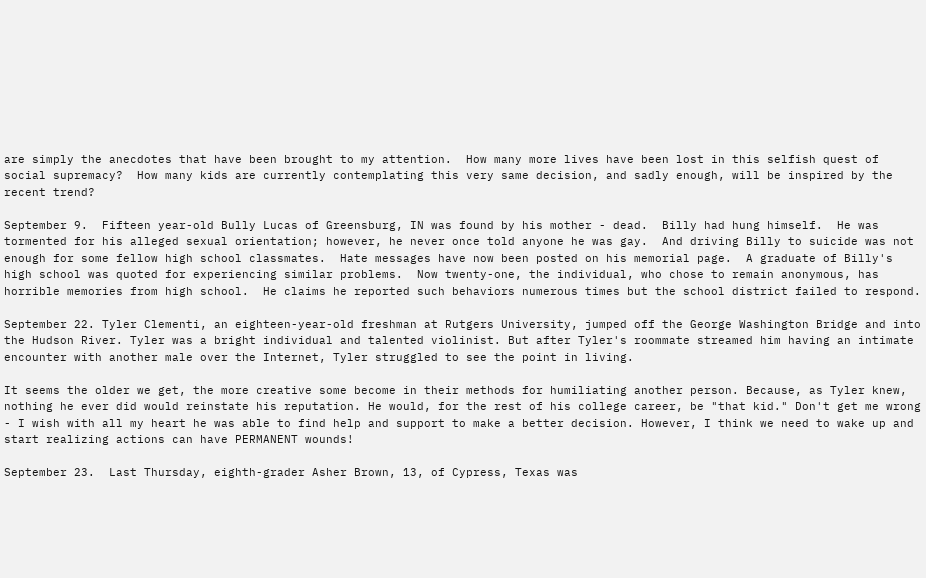are simply the anecdotes that have been brought to my attention.  How many more lives have been lost in this selfish quest of social supremacy?  How many kids are currently contemplating this very same decision, and sadly enough, will be inspired by the recent trend?

September 9.  Fifteen year-old Bully Lucas of Greensburg, IN was found by his mother - dead.  Billy had hung himself.  He was tormented for his alleged sexual orientation; however, he never once told anyone he was gay.  And driving Billy to suicide was not enough for some fellow high school classmates.  Hate messages have now been posted on his memorial page.  A graduate of Billy's high school was quoted for experiencing similar problems.  Now twenty-one, the individual, who chose to remain anonymous, has horrible memories from high school.  He claims he reported such behaviors numerous times but the school district failed to respond.

September 22. Tyler Clementi, an eighteen-year-old freshman at Rutgers University, jumped off the George Washington Bridge and into the Hudson River. Tyler was a bright individual and talented violinist. But after Tyler's roommate streamed him having an intimate encounter with another male over the Internet, Tyler struggled to see the point in living.

It seems the older we get, the more creative some become in their methods for humiliating another person. Because, as Tyler knew, nothing he ever did would reinstate his reputation. He would, for the rest of his college career, be "that kid." Don't get me wrong - I wish with all my heart he was able to find help and support to make a better decision. However, I think we need to wake up and start realizing actions can have PERMANENT wounds!

September 23.  Last Thursday, eighth-grader Asher Brown, 13, of Cypress, Texas was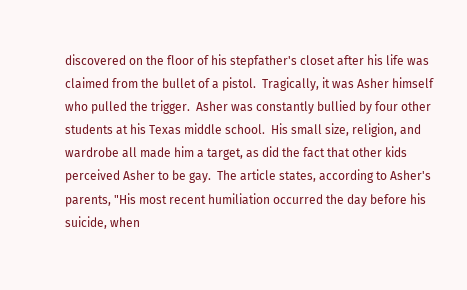discovered on the floor of his stepfather's closet after his life was claimed from the bullet of a pistol.  Tragically, it was Asher himself who pulled the trigger.  Asher was constantly bullied by four other students at his Texas middle school.  His small size, religion, and wardrobe all made him a target, as did the fact that other kids perceived Asher to be gay.  The article states, according to Asher's parents, "His most recent humiliation occurred the day before his suicide, when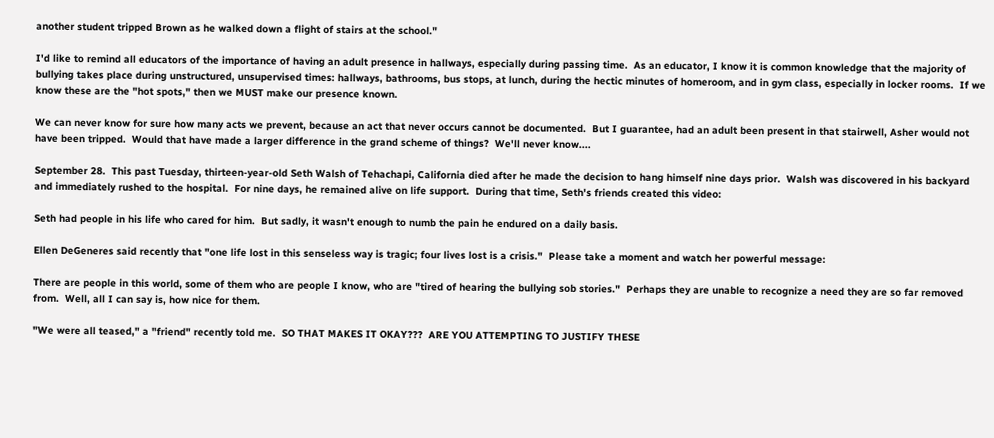another student tripped Brown as he walked down a flight of stairs at the school."

I'd like to remind all educators of the importance of having an adult presence in hallways, especially during passing time.  As an educator, I know it is common knowledge that the majority of bullying takes place during unstructured, unsupervised times: hallways, bathrooms, bus stops, at lunch, during the hectic minutes of homeroom, and in gym class, especially in locker rooms.  If we know these are the "hot spots," then we MUST make our presence known.

We can never know for sure how many acts we prevent, because an act that never occurs cannot be documented.  But I guarantee, had an adult been present in that stairwell, Asher would not have been tripped.  Would that have made a larger difference in the grand scheme of things?  We'll never know....

September 28.  This past Tuesday, thirteen-year-old Seth Walsh of Tehachapi, California died after he made the decision to hang himself nine days prior.  Walsh was discovered in his backyard and immediately rushed to the hospital.  For nine days, he remained alive on life support.  During that time, Seth's friends created this video:

Seth had people in his life who cared for him.  But sadly, it wasn't enough to numb the pain he endured on a daily basis.

Ellen DeGeneres said recently that "one life lost in this senseless way is tragic; four lives lost is a crisis."  Please take a moment and watch her powerful message:

There are people in this world, some of them who are people I know, who are "tired of hearing the bullying sob stories."  Perhaps they are unable to recognize a need they are so far removed from.  Well, all I can say is, how nice for them.

"We were all teased," a "friend" recently told me.  SO THAT MAKES IT OKAY???  ARE YOU ATTEMPTING TO JUSTIFY THESE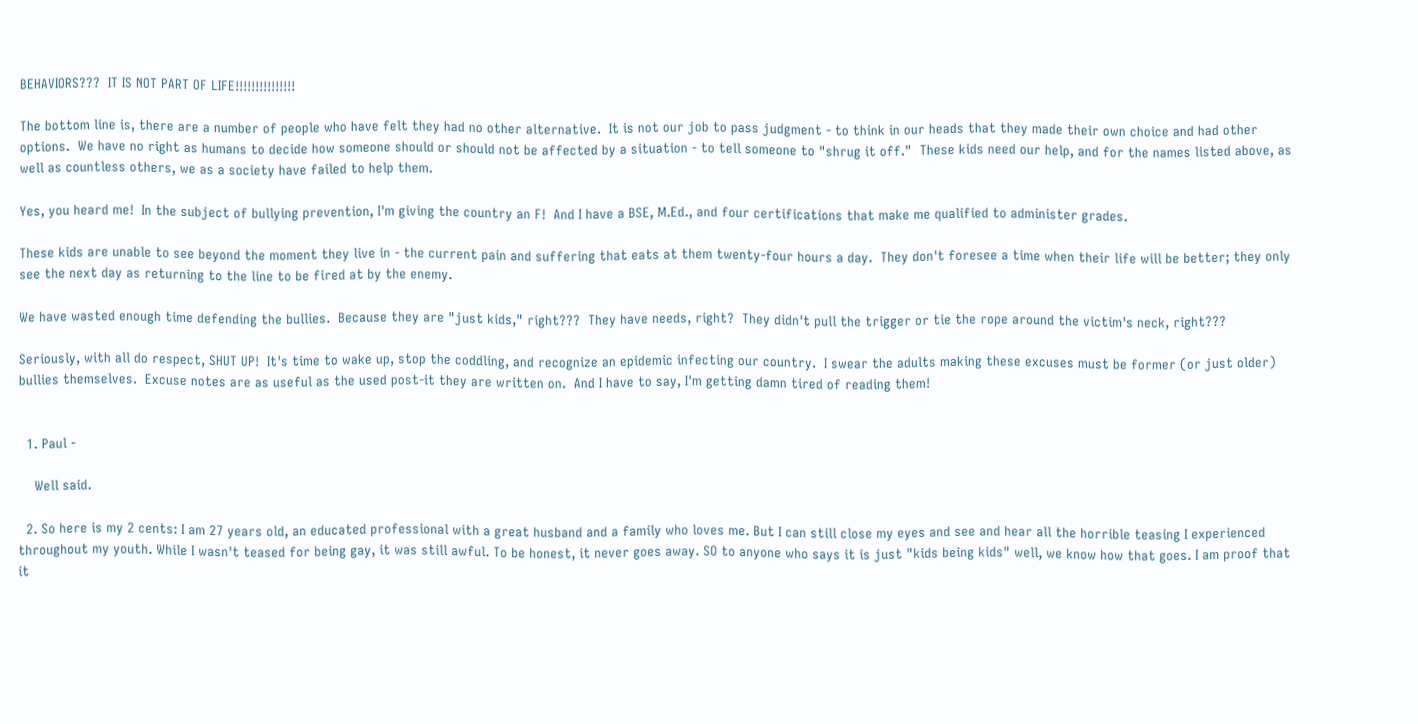BEHAVIORS???  IT IS NOT PART OF LIFE!!!!!!!!!!!!!!!

The bottom line is, there are a number of people who have felt they had no other alternative.  It is not our job to pass judgment - to think in our heads that they made their own choice and had other options.  We have no right as humans to decide how someone should or should not be affected by a situation - to tell someone to "shrug it off."  These kids need our help, and for the names listed above, as well as countless others, we as a society have failed to help them.

Yes, you heard me!  In the subject of bullying prevention, I'm giving the country an F!  And I have a BSE, M.Ed., and four certifications that make me qualified to administer grades.

These kids are unable to see beyond the moment they live in - the current pain and suffering that eats at them twenty-four hours a day.  They don't foresee a time when their life will be better; they only see the next day as returning to the line to be fired at by the enemy.

We have wasted enough time defending the bullies.  Because they are "just kids," right???  They have needs, right?  They didn't pull the trigger or tie the rope around the victim's neck, right???

Seriously, with all do respect, SHUT UP!  It's time to wake up, stop the coddling, and recognize an epidemic infecting our country.  I swear the adults making these excuses must be former (or just older) bullies themselves.  Excuse notes are as useful as the used post-it they are written on.  And I have to say, I'm getting damn tired of reading them!


  1. Paul -

    Well said.

  2. So here is my 2 cents: I am 27 years old, an educated professional with a great husband and a family who loves me. But I can still close my eyes and see and hear all the horrible teasing I experienced throughout my youth. While I wasn't teased for being gay, it was still awful. To be honest, it never goes away. SO to anyone who says it is just "kids being kids" well, we know how that goes. I am proof that it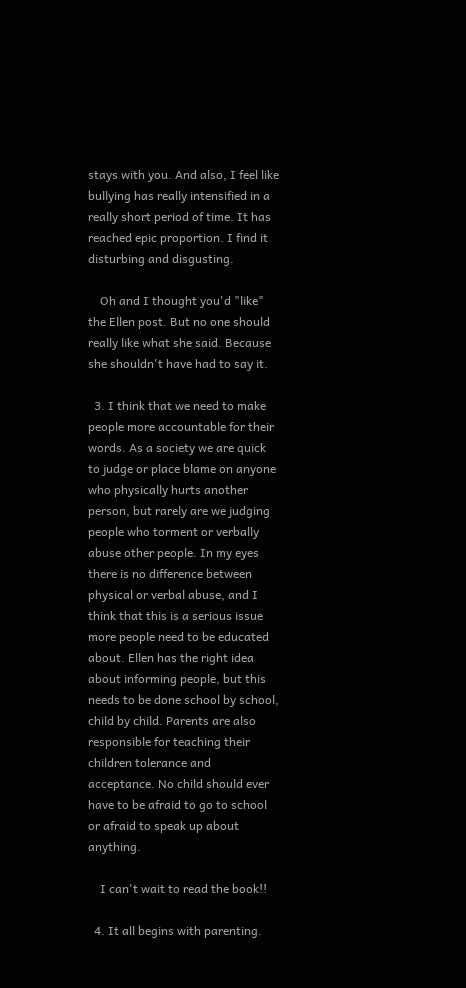stays with you. And also, I feel like bullying has really intensified in a really short period of time. It has reached epic proportion. I find it disturbing and disgusting.

    Oh and I thought you'd "like" the Ellen post. But no one should really like what she said. Because she shouldn't have had to say it.

  3. I think that we need to make people more accountable for their words. As a society we are quick to judge or place blame on anyone who physically hurts another person, but rarely are we judging people who torment or verbally abuse other people. In my eyes there is no difference between physical or verbal abuse, and I think that this is a serious issue more people need to be educated about. Ellen has the right idea about informing people, but this needs to be done school by school, child by child. Parents are also responsible for teaching their children tolerance and acceptance. No child should ever have to be afraid to go to school or afraid to speak up about anything.

    I can't wait to read the book!!

  4. It all begins with parenting.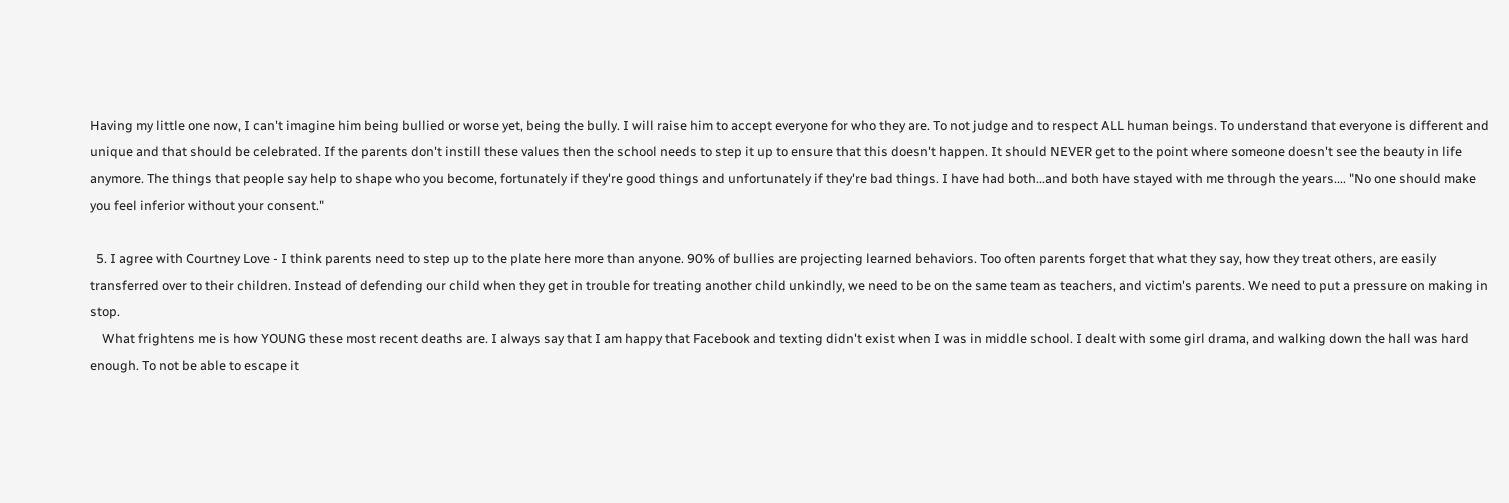Having my little one now, I can't imagine him being bullied or worse yet, being the bully. I will raise him to accept everyone for who they are. To not judge and to respect ALL human beings. To understand that everyone is different and unique and that should be celebrated. If the parents don't instill these values then the school needs to step it up to ensure that this doesn't happen. It should NEVER get to the point where someone doesn't see the beauty in life anymore. The things that people say help to shape who you become, fortunately if they're good things and unfortunately if they're bad things. I have had both...and both have stayed with me through the years.... "No one should make you feel inferior without your consent."

  5. I agree with Courtney Love - I think parents need to step up to the plate here more than anyone. 90% of bullies are projecting learned behaviors. Too often parents forget that what they say, how they treat others, are easily transferred over to their children. Instead of defending our child when they get in trouble for treating another child unkindly, we need to be on the same team as teachers, and victim's parents. We need to put a pressure on making in stop.
    What frightens me is how YOUNG these most recent deaths are. I always say that I am happy that Facebook and texting didn't exist when I was in middle school. I dealt with some girl drama, and walking down the hall was hard enough. To not be able to escape it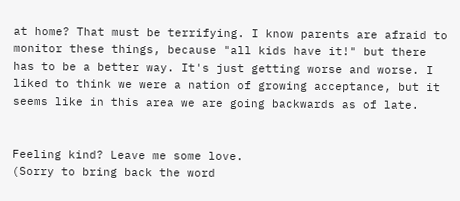at home? That must be terrifying. I know parents are afraid to monitor these things, because "all kids have it!" but there has to be a better way. It's just getting worse and worse. I liked to think we were a nation of growing acceptance, but it seems like in this area we are going backwards as of late.


Feeling kind? Leave me some love.
(Sorry to bring back the word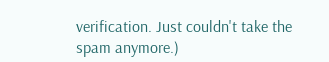verification. Just couldn't take the spam anymore.)